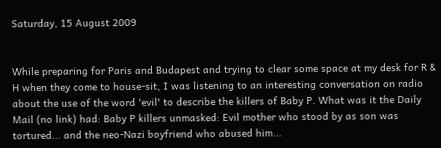Saturday, 15 August 2009


While preparing for Paris and Budapest and trying to clear some space at my desk for R & H when they come to house-sit, I was listening to an interesting conversation on radio about the use of the word 'evil' to describe the killers of Baby P. What was it the Daily Mail (no link) had: Baby P killers unmasked: Evil mother who stood by as son was tortured... and the neo-Nazi boyfriend who abused him...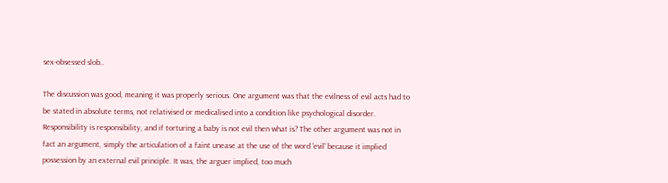sex-obsessed slob..

The discussion was good, meaning it was properly serious. One argument was that the evilness of evil acts had to be stated in absolute terms, not relativised or medicalised into a condition like psychological disorder. Responsibility is responsibility, and if torturing a baby is not evil then what is? The other argument was not in fact an argument, simply the articulation of a faint unease at the use of the word 'evil' because it implied possession by an external evil principle. It was, the arguer implied, too much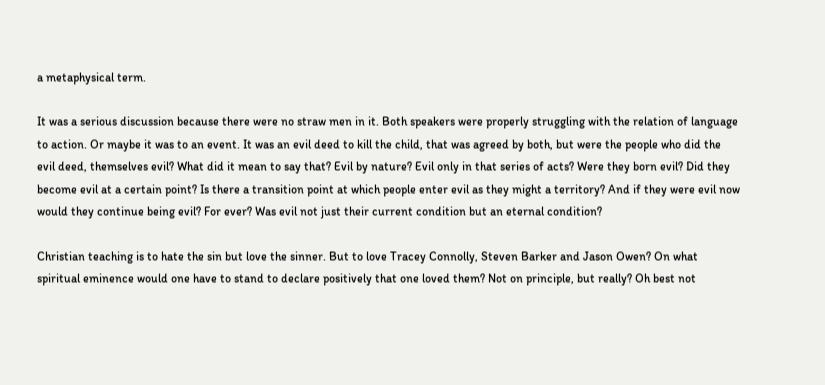a metaphysical term.

It was a serious discussion because there were no straw men in it. Both speakers were properly struggling with the relation of language to action. Or maybe it was to an event. It was an evil deed to kill the child, that was agreed by both, but were the people who did the evil deed, themselves evil? What did it mean to say that? Evil by nature? Evil only in that series of acts? Were they born evil? Did they become evil at a certain point? Is there a transition point at which people enter evil as they might a territory? And if they were evil now would they continue being evil? For ever? Was evil not just their current condition but an eternal condition?

Christian teaching is to hate the sin but love the sinner. But to love Tracey Connolly, Steven Barker and Jason Owen? On what spiritual eminence would one have to stand to declare positively that one loved them? Not on principle, but really? Oh best not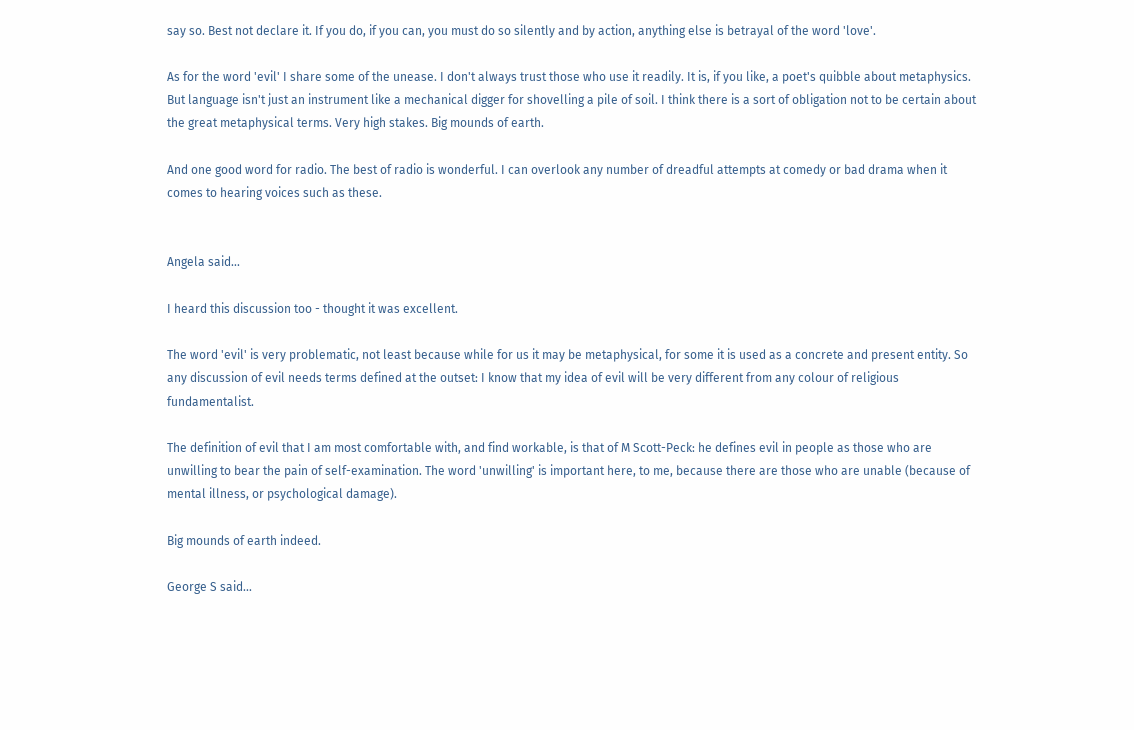say so. Best not declare it. If you do, if you can, you must do so silently and by action, anything else is betrayal of the word 'love'.

As for the word 'evil' I share some of the unease. I don't always trust those who use it readily. It is, if you like, a poet's quibble about metaphysics. But language isn't just an instrument like a mechanical digger for shovelling a pile of soil. I think there is a sort of obligation not to be certain about the great metaphysical terms. Very high stakes. Big mounds of earth.

And one good word for radio. The best of radio is wonderful. I can overlook any number of dreadful attempts at comedy or bad drama when it comes to hearing voices such as these.


Angela said...

I heard this discussion too - thought it was excellent.

The word 'evil' is very problematic, not least because while for us it may be metaphysical, for some it is used as a concrete and present entity. So any discussion of evil needs terms defined at the outset: I know that my idea of evil will be very different from any colour of religious fundamentalist.

The definition of evil that I am most comfortable with, and find workable, is that of M Scott-Peck: he defines evil in people as those who are unwilling to bear the pain of self-examination. The word 'unwilling' is important here, to me, because there are those who are unable (because of mental illness, or psychological damage).

Big mounds of earth indeed.

George S said...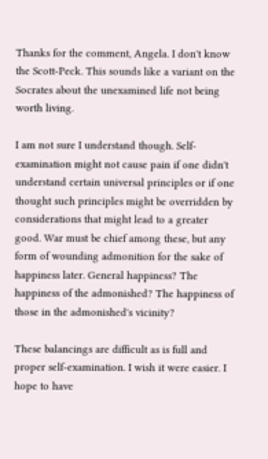Thanks for the comment, Angela. I don't know the Scott-Peck. This sounds like a variant on the Socrates about the unexamined life not being worth living.

I am not sure I understand though. Self-examination might not cause pain if one didn't understand certain universal principles or if one thought such principles might be overridden by considerations that might lead to a greater good. War must be chief among these, but any form of wounding admonition for the sake of happiness later. General happiness? The happiness of the admonished? The happiness of those in the admonished's vicinity?

These balancings are difficult as is full and proper self-examination. I wish it were easier. I hope to have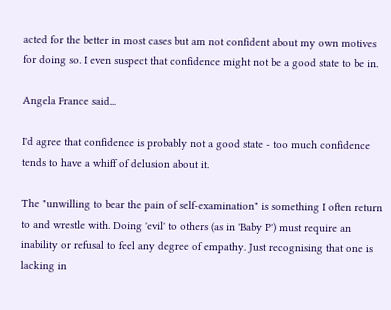acted for the better in most cases but am not confident about my own motives for doing so. I even suspect that confidence might not be a good state to be in.

Angela France said...

I'd agree that confidence is probably not a good state - too much confidence tends to have a whiff of delusion about it.

The "unwilling to bear the pain of self-examination" is something I often return to and wrestle with. Doing 'evil' to others (as in 'Baby P') must require an inability or refusal to feel any degree of empathy. Just recognising that one is lacking in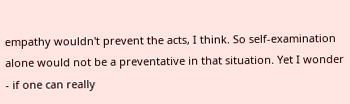empathy wouldn't prevent the acts, I think. So self-examination alone would not be a preventative in that situation. Yet I wonder - if one can really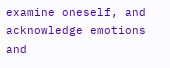examine oneself, and acknowledge emotions and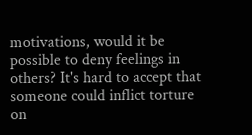motivations, would it be possible to deny feelings in others? It's hard to accept that someone could inflict torture on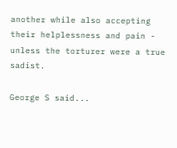another while also accepting their helplessness and pain - unless the torturer were a true sadist.

George S said...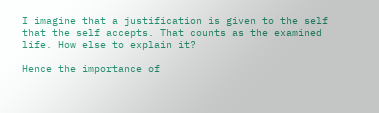I imagine that a justification is given to the self that the self accepts. That counts as the examined life. How else to explain it?

Hence the importance of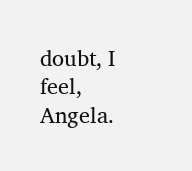doubt, I feel, Angela.